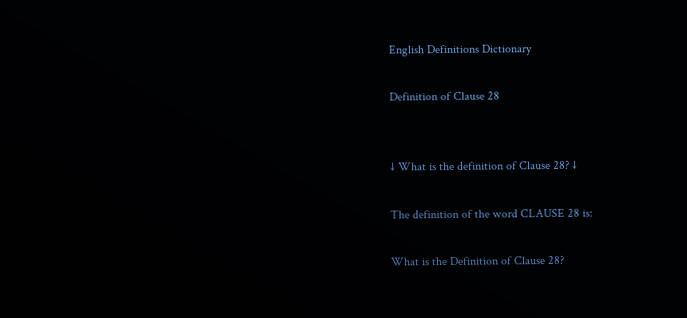English Definitions Dictionary

Definition of Clause 28


↓ What is the definition of Clause 28? ↓

The definition of the word CLAUSE 28 is:

What is the Definition of Clause 28?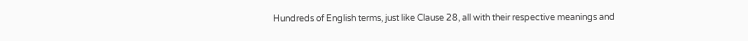Hundreds of English terms, just like Clause 28, all with their respective meanings and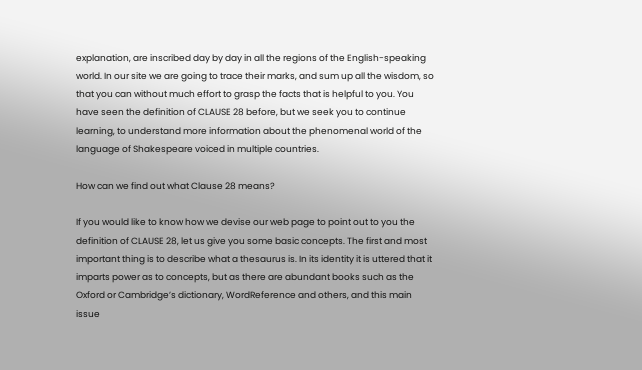explanation, are inscribed day by day in all the regions of the English-speaking world. In our site we are going to trace their marks, and sum up all the wisdom, so that you can without much effort to grasp the facts that is helpful to you. You have seen the definition of CLAUSE 28 before, but we seek you to continue learning, to understand more information about the phenomenal world of the language of Shakespeare voiced in multiple countries.

How can we find out what Clause 28 means?

If you would like to know how we devise our web page to point out to you the definition of CLAUSE 28, let us give you some basic concepts. The first and most important thing is to describe what a thesaurus is. In its identity it is uttered that it imparts power as to concepts, but as there are abundant books such as the Oxford or Cambridge’s dictionary, WordReference and others, and this main issue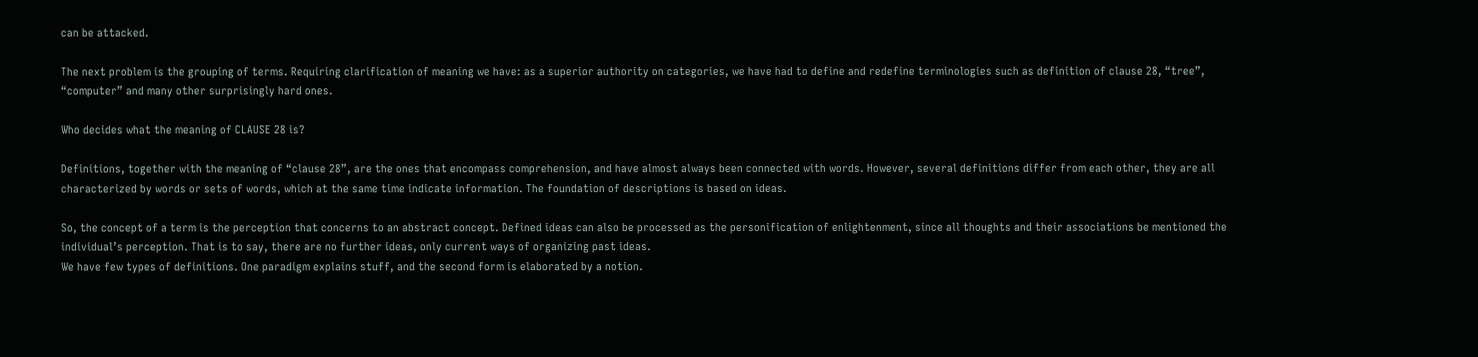can be attacked.

The next problem is the grouping of terms. Requiring clarification of meaning we have: as a superior authority on categories, we have had to define and redefine terminologies such as definition of clause 28, “tree”, “computer” and many other surprisingly hard ones.

Who decides what the meaning of CLAUSE 28 is?

Definitions, together with the meaning of “clause 28”, are the ones that encompass comprehension, and have almost always been connected with words. However, several definitions differ from each other, they are all characterized by words or sets of words, which at the same time indicate information. The foundation of descriptions is based on ideas.

So, the concept of a term is the perception that concerns to an abstract concept. Defined ideas can also be processed as the personification of enlightenment, since all thoughts and their associations be mentioned the individual’s perception. That is to say, there are no further ideas, only current ways of organizing past ideas.
We have few types of definitions. One paradigm explains stuff, and the second form is elaborated by a notion.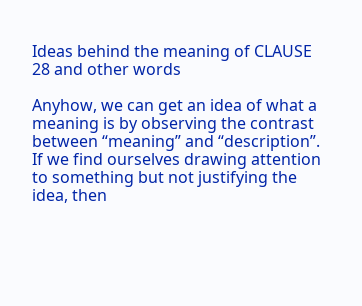Ideas behind the meaning of CLAUSE 28 and other words

Anyhow, we can get an idea of what a meaning is by observing the contrast between “meaning” and “description”. If we find ourselves drawing attention to something but not justifying the idea, then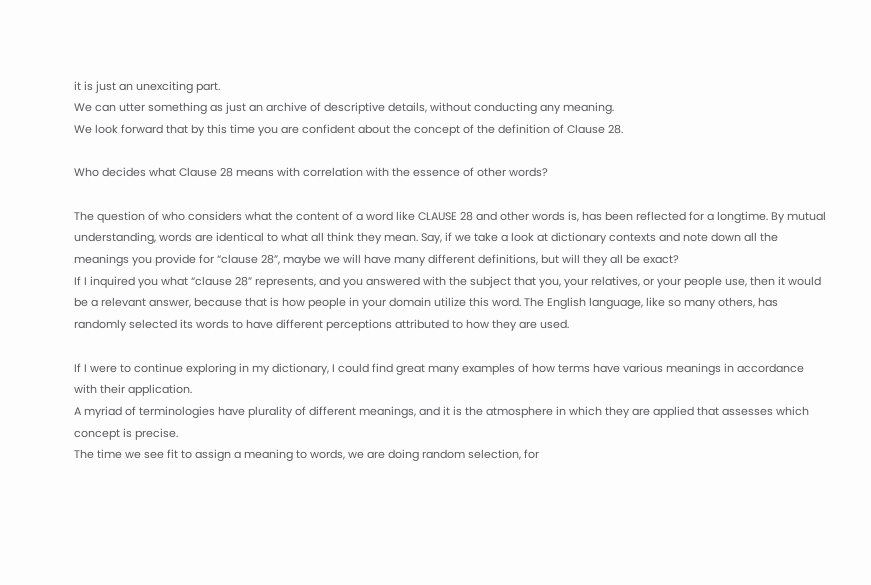it is just an unexciting part.
We can utter something as just an archive of descriptive details, without conducting any meaning.
We look forward that by this time you are confident about the concept of the definition of Clause 28.

Who decides what Clause 28 means with correlation with the essence of other words?

The question of who considers what the content of a word like CLAUSE 28 and other words is, has been reflected for a longtime. By mutual understanding, words are identical to what all think they mean. Say, if we take a look at dictionary contexts and note down all the meanings you provide for “clause 28”, maybe we will have many different definitions, but will they all be exact?
If I inquired you what “clause 28” represents, and you answered with the subject that you, your relatives, or your people use, then it would be a relevant answer, because that is how people in your domain utilize this word. The English language, like so many others, has randomly selected its words to have different perceptions attributed to how they are used.

If I were to continue exploring in my dictionary, I could find great many examples of how terms have various meanings in accordance with their application.
A myriad of terminologies have plurality of different meanings, and it is the atmosphere in which they are applied that assesses which concept is precise.
The time we see fit to assign a meaning to words, we are doing random selection, for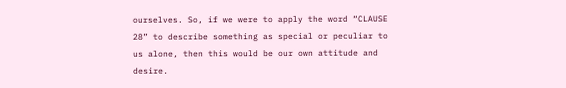ourselves. So, if we were to apply the word “CLAUSE 28” to describe something as special or peculiar to us alone, then this would be our own attitude and desire.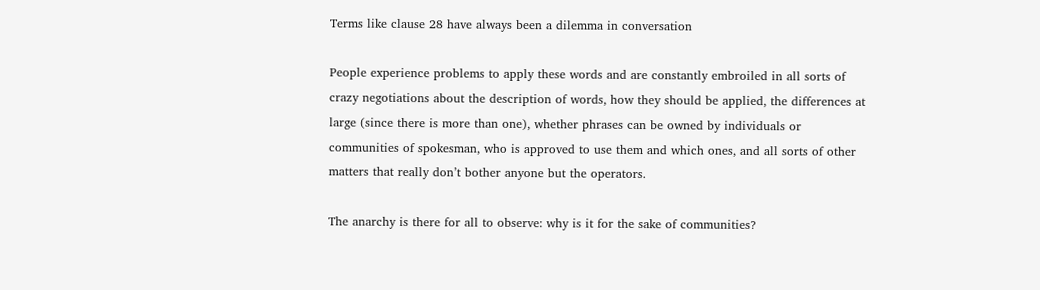Terms like clause 28 have always been a dilemma in conversation

People experience problems to apply these words and are constantly embroiled in all sorts of crazy negotiations about the description of words, how they should be applied, the differences at large (since there is more than one), whether phrases can be owned by individuals or communities of spokesman, who is approved to use them and which ones, and all sorts of other matters that really don’t bother anyone but the operators.

The anarchy is there for all to observe: why is it for the sake of communities?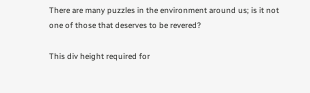There are many puzzles in the environment around us; is it not one of those that deserves to be revered?

This div height required for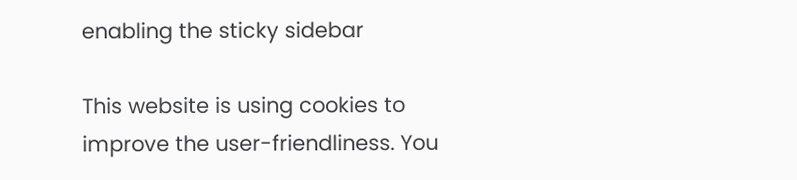enabling the sticky sidebar

This website is using cookies to improve the user-friendliness. You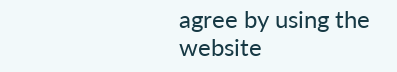agree by using the website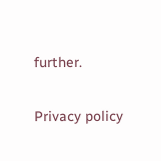further.

Privacy policy